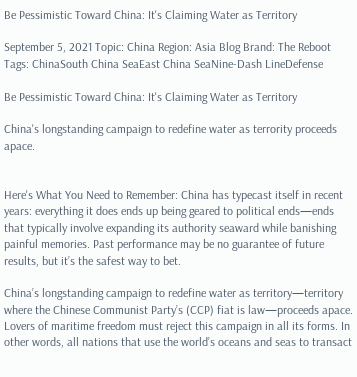Be Pessimistic Toward China: It's Claiming Water as Territory

September 5, 2021 Topic: China Region: Asia Blog Brand: The Reboot Tags: ChinaSouth China SeaEast China SeaNine-Dash LineDefense

Be Pessimistic Toward China: It's Claiming Water as Territory

China's longstanding campaign to redefine water as terrority proceeds apace.


Here's What You Need to Remember: China has typecast itself in recent years: everything it does ends up being geared to political ends—ends that typically involve expanding its authority seaward while banishing painful memories. Past performance may be no guarantee of future results, but it’s the safest way to bet.

China’s longstanding campaign to redefine water as territory—territory where the Chinese Communist Party’s (CCP) fiat is law—proceeds apace. Lovers of maritime freedom must reject this campaign in all its forms. In other words, all nations that use the world’s oceans and seas to transact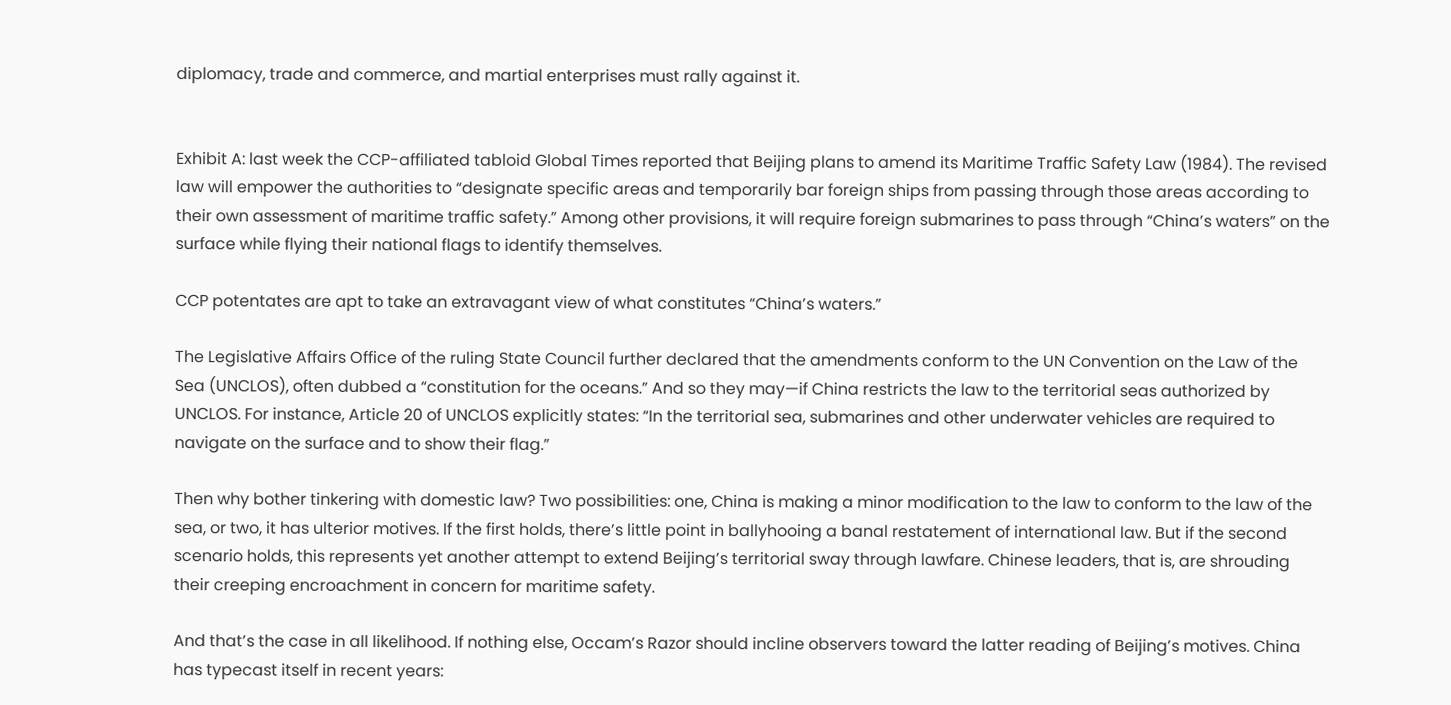diplomacy, trade and commerce, and martial enterprises must rally against it.


Exhibit A: last week the CCP-affiliated tabloid Global Times reported that Beijing plans to amend its Maritime Traffic Safety Law (1984). The revised law will empower the authorities to “designate specific areas and temporarily bar foreign ships from passing through those areas according to their own assessment of maritime traffic safety.” Among other provisions, it will require foreign submarines to pass through “China’s waters” on the surface while flying their national flags to identify themselves.

CCP potentates are apt to take an extravagant view of what constitutes “China’s waters.”

The Legislative Affairs Office of the ruling State Council further declared that the amendments conform to the UN Convention on the Law of the Sea (UNCLOS), often dubbed a “constitution for the oceans.” And so they may—if China restricts the law to the territorial seas authorized by UNCLOS. For instance, Article 20 of UNCLOS explicitly states: “In the territorial sea, submarines and other underwater vehicles are required to navigate on the surface and to show their flag.”

Then why bother tinkering with domestic law? Two possibilities: one, China is making a minor modification to the law to conform to the law of the sea, or two, it has ulterior motives. If the first holds, there’s little point in ballyhooing a banal restatement of international law. But if the second scenario holds, this represents yet another attempt to extend Beijing’s territorial sway through lawfare. Chinese leaders, that is, are shrouding their creeping encroachment in concern for maritime safety.

And that’s the case in all likelihood. If nothing else, Occam’s Razor should incline observers toward the latter reading of Beijing’s motives. China has typecast itself in recent years: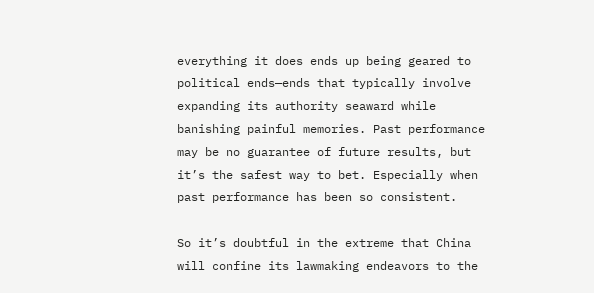everything it does ends up being geared to political ends—ends that typically involve expanding its authority seaward while banishing painful memories. Past performance may be no guarantee of future results, but it’s the safest way to bet. Especially when past performance has been so consistent.

So it’s doubtful in the extreme that China will confine its lawmaking endeavors to the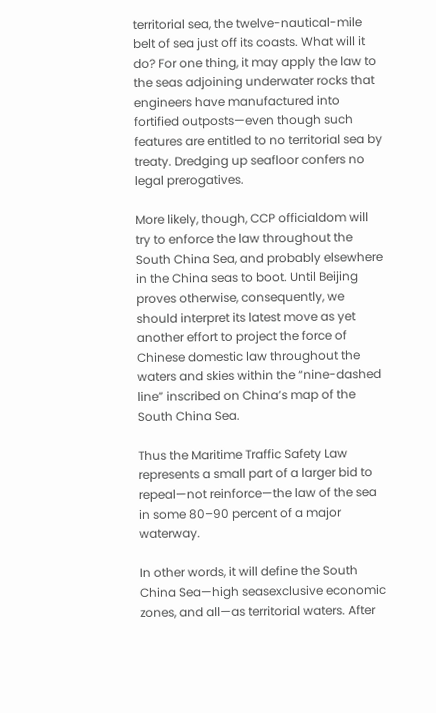territorial sea, the twelve-nautical-mile belt of sea just off its coasts. What will it do? For one thing, it may apply the law to the seas adjoining underwater rocks that engineers have manufactured into fortified outposts—even though such features are entitled to no territorial sea by treaty. Dredging up seafloor confers no legal prerogatives.

More likely, though, CCP officialdom will try to enforce the law throughout the South China Sea, and probably elsewhere in the China seas to boot. Until Beijing proves otherwise, consequently, we should interpret its latest move as yet another effort to project the force of Chinese domestic law throughout the waters and skies within the “nine-dashed line” inscribed on China’s map of the South China Sea.

Thus the Maritime Traffic Safety Law represents a small part of a larger bid to repeal—not reinforce—the law of the sea in some 80–90 percent of a major waterway.

In other words, it will define the South China Sea—high seasexclusive economic zones, and all—as territorial waters. After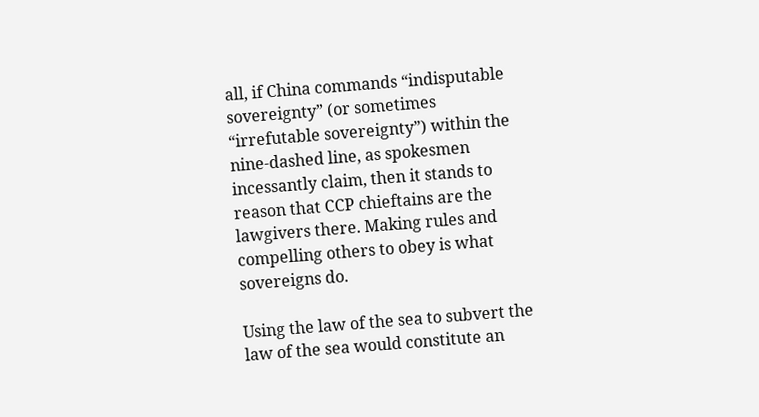all, if China commands “indisputable sovereignty” (or sometimes “irrefutable sovereignty”) within the nine-dashed line, as spokesmen incessantly claim, then it stands to reason that CCP chieftains are the lawgivers there. Making rules and compelling others to obey is what sovereigns do.

Using the law of the sea to subvert the law of the sea would constitute an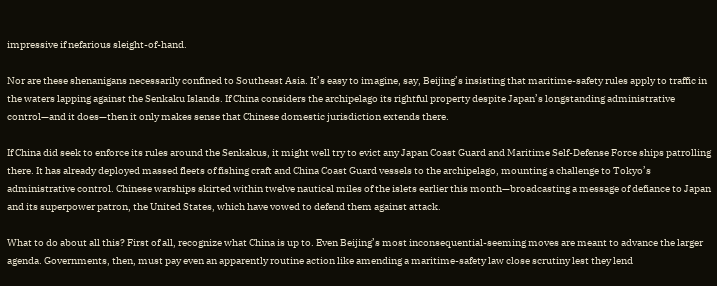impressive if nefarious sleight-of-hand.

Nor are these shenanigans necessarily confined to Southeast Asia. It’s easy to imagine, say, Beijing’s insisting that maritime-safety rules apply to traffic in the waters lapping against the Senkaku Islands. If China considers the archipelago its rightful property despite Japan’s longstanding administrative control—and it does—then it only makes sense that Chinese domestic jurisdiction extends there.

If China did seek to enforce its rules around the Senkakus, it might well try to evict any Japan Coast Guard and Maritime Self-Defense Force ships patrolling there. It has already deployed massed fleets of fishing craft and China Coast Guard vessels to the archipelago, mounting a challenge to Tokyo’s administrative control. Chinese warships skirted within twelve nautical miles of the islets earlier this month—broadcasting a message of defiance to Japan and its superpower patron, the United States, which have vowed to defend them against attack.

What to do about all this? First of all, recognize what China is up to. Even Beijing’s most inconsequential-seeming moves are meant to advance the larger agenda. Governments, then, must pay even an apparently routine action like amending a maritime-safety law close scrutiny lest they lend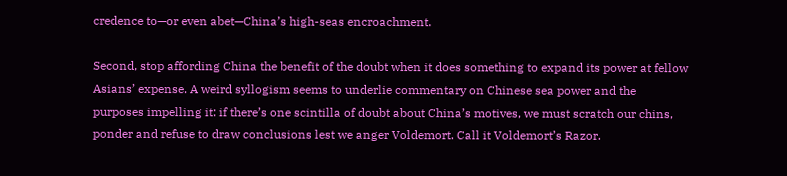credence to—or even abet—China’s high-seas encroachment.

Second, stop affording China the benefit of the doubt when it does something to expand its power at fellow Asians’ expense. A weird syllogism seems to underlie commentary on Chinese sea power and the purposes impelling it: if there’s one scintilla of doubt about China’s motives, we must scratch our chins, ponder and refuse to draw conclusions lest we anger Voldemort. Call it Voldemort’s Razor.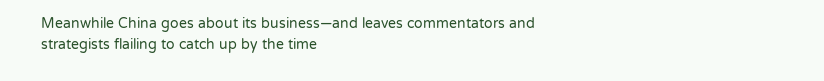Meanwhile China goes about its business—and leaves commentators and strategists flailing to catch up by the time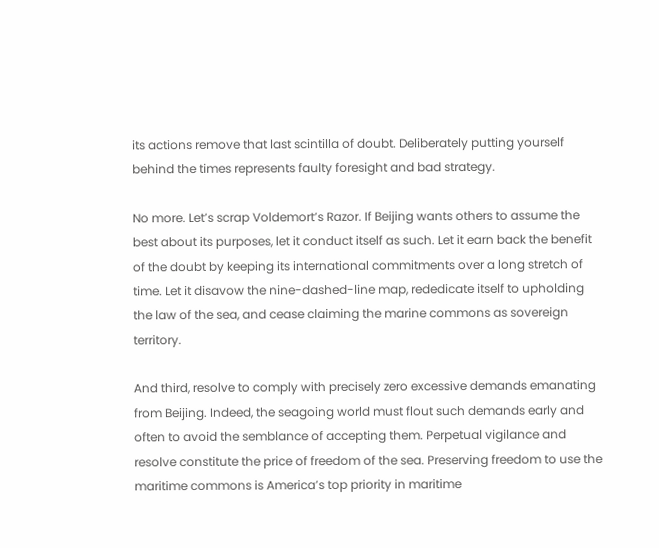its actions remove that last scintilla of doubt. Deliberately putting yourself behind the times represents faulty foresight and bad strategy.

No more. Let’s scrap Voldemort’s Razor. If Beijing wants others to assume the best about its purposes, let it conduct itself as such. Let it earn back the benefit of the doubt by keeping its international commitments over a long stretch of time. Let it disavow the nine-dashed-line map, rededicate itself to upholding the law of the sea, and cease claiming the marine commons as sovereign territory.

And third, resolve to comply with precisely zero excessive demands emanating from Beijing. Indeed, the seagoing world must flout such demands early and often to avoid the semblance of accepting them. Perpetual vigilance and resolve constitute the price of freedom of the sea. Preserving freedom to use the maritime commons is America’s top priority in maritime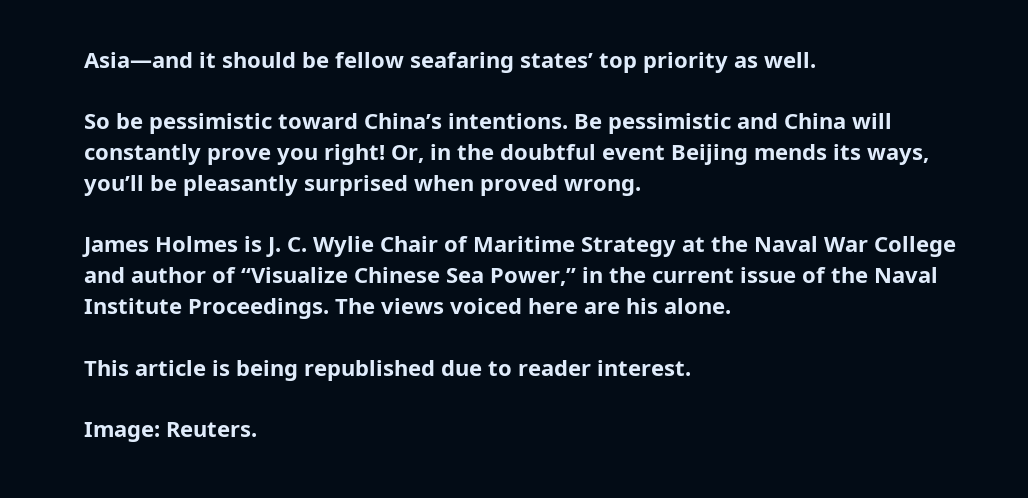Asia—and it should be fellow seafaring states’ top priority as well.

So be pessimistic toward China’s intentions. Be pessimistic and China will constantly prove you right! Or, in the doubtful event Beijing mends its ways, you’ll be pleasantly surprised when proved wrong.

James Holmes is J. C. Wylie Chair of Maritime Strategy at the Naval War College and author of “Visualize Chinese Sea Power,” in the current issue of the Naval Institute Proceedings. The views voiced here are his alone.

This article is being republished due to reader interest.

Image: Reuters.